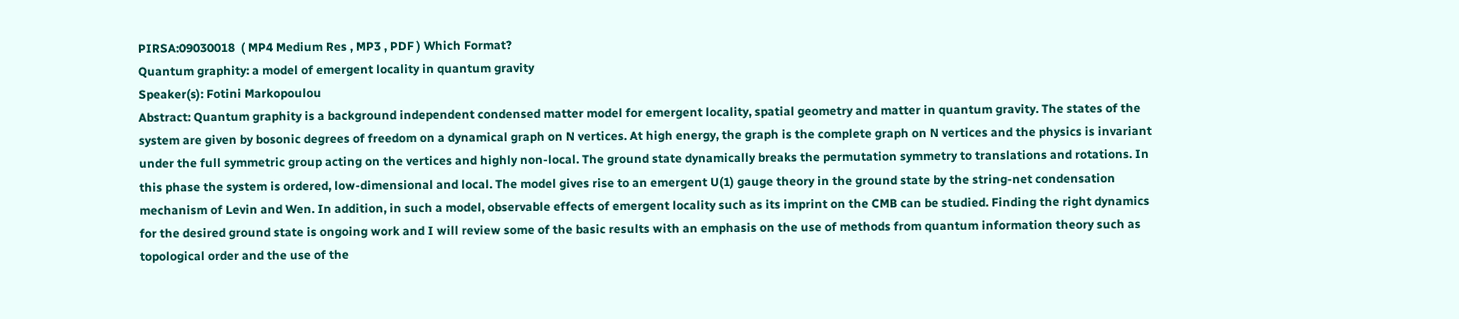PIRSA:09030018  ( MP4 Medium Res , MP3 , PDF ) Which Format?
Quantum graphity: a model of emergent locality in quantum gravity
Speaker(s): Fotini Markopoulou
Abstract: Quantum graphity is a background independent condensed matter model for emergent locality, spatial geometry and matter in quantum gravity. The states of the system are given by bosonic degrees of freedom on a dynamical graph on N vertices. At high energy, the graph is the complete graph on N vertices and the physics is invariant under the full symmetric group acting on the vertices and highly non-local. The ground state dynamically breaks the permutation symmetry to translations and rotations. In this phase the system is ordered, low-dimensional and local. The model gives rise to an emergent U(1) gauge theory in the ground state by the string-net condensation mechanism of Levin and Wen. In addition, in such a model, observable effects of emergent locality such as its imprint on the CMB can be studied. Finding the right dynamics for the desired ground state is ongoing work and I will review some of the basic results with an emphasis on the use of methods from quantum information theory such as topological order and the use of the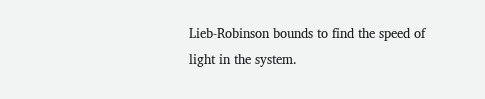Lieb-Robinson bounds to find the speed of light in the system.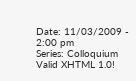Date: 11/03/2009 - 2:00 pm
Series: Colloquium
Valid XHTML 1.0!